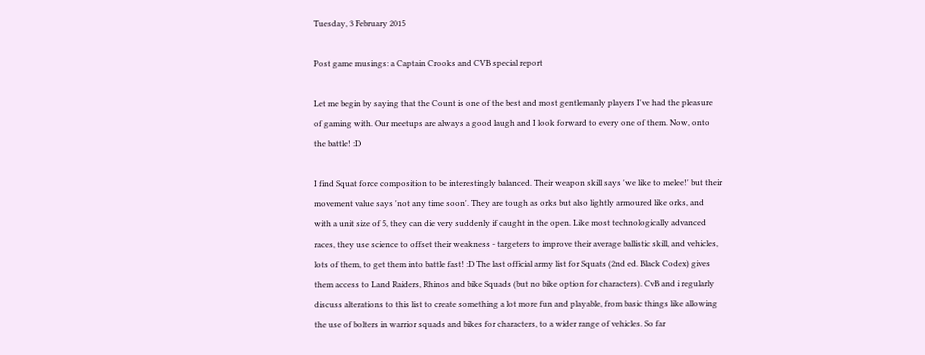Tuesday, 3 February 2015

Post game musings: a Captain Crooks and CVB special report

Let me begin by saying that the Count is one of the best and most gentlemanly players I've had the pleasure of gaming with. Our meetups are always a good laugh and I look forward to every one of them. Now, onto the battle! :D

I find Squat force composition to be interestingly balanced. Their weapon skill says 'we like to melee!' but their movement value says 'not any time soon'. They are tough as orks but also lightly armoured like orks, and with a unit size of 5, they can die very suddenly if caught in the open. Like most technologically advanced races, they use science to offset their weakness - targeters to improve their average ballistic skill, and vehicles, lots of them, to get them into battle fast! :D The last official army list for Squats (2nd ed. Black Codex) gives them access to Land Raiders, Rhinos and bike Squads (but no bike option for characters). CvB and i regularly discuss alterations to this list to create something a lot more fun and playable, from basic things like allowing the use of bolters in warrior squads and bikes for characters, to a wider range of vehicles. So far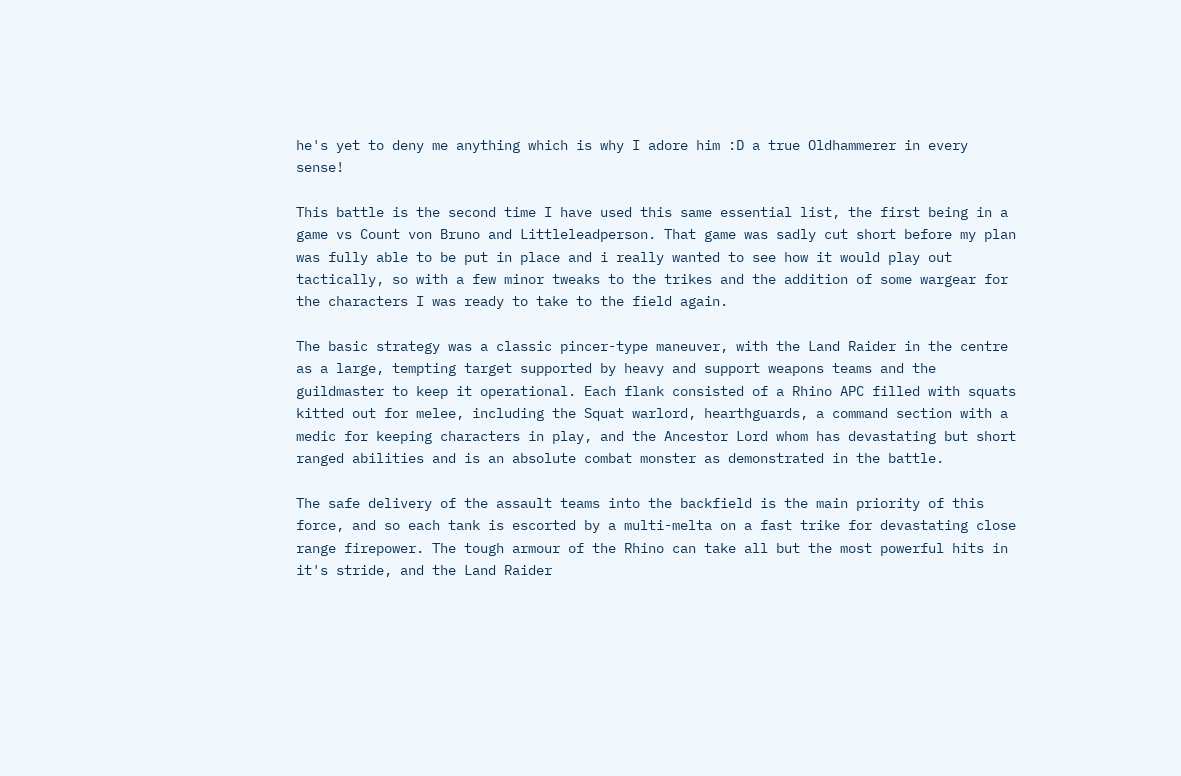he's yet to deny me anything which is why I adore him :D a true Oldhammerer in every sense!

This battle is the second time I have used this same essential list, the first being in a game vs Count von Bruno and Littleleadperson. That game was sadly cut short before my plan was fully able to be put in place and i really wanted to see how it would play out tactically, so with a few minor tweaks to the trikes and the addition of some wargear for the characters I was ready to take to the field again.

The basic strategy was a classic pincer-type maneuver, with the Land Raider in the centre as a large, tempting target supported by heavy and support weapons teams and the guildmaster to keep it operational. Each flank consisted of a Rhino APC filled with squats kitted out for melee, including the Squat warlord, hearthguards, a command section with a medic for keeping characters in play, and the Ancestor Lord whom has devastating but short ranged abilities and is an absolute combat monster as demonstrated in the battle.

The safe delivery of the assault teams into the backfield is the main priority of this force, and so each tank is escorted by a multi-melta on a fast trike for devastating close range firepower. The tough armour of the Rhino can take all but the most powerful hits in it's stride, and the Land Raider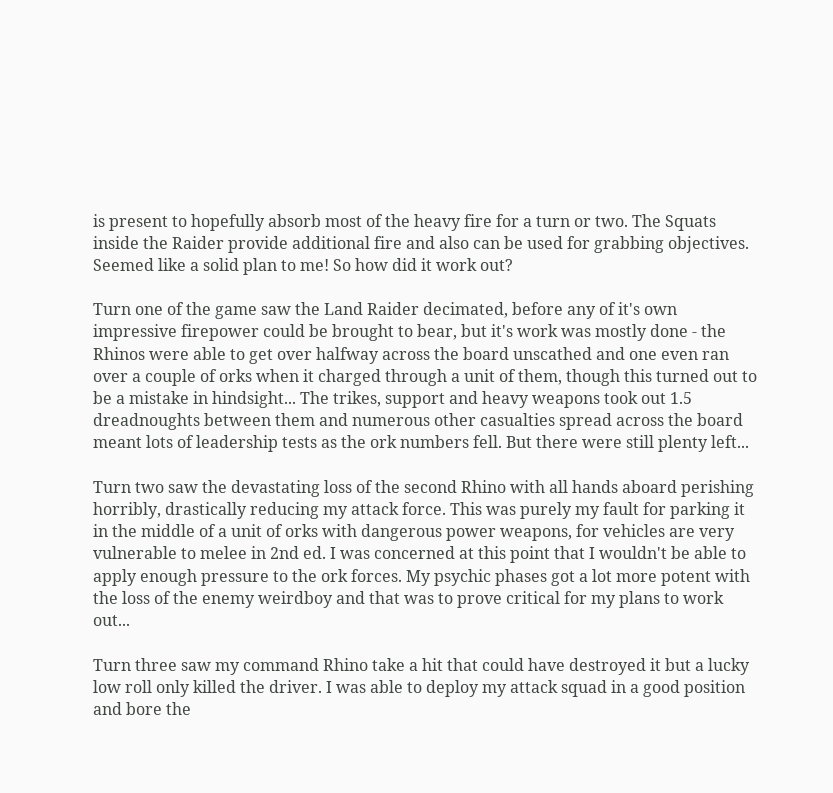is present to hopefully absorb most of the heavy fire for a turn or two. The Squats inside the Raider provide additional fire and also can be used for grabbing objectives. Seemed like a solid plan to me! So how did it work out?

Turn one of the game saw the Land Raider decimated, before any of it's own impressive firepower could be brought to bear, but it's work was mostly done - the Rhinos were able to get over halfway across the board unscathed and one even ran over a couple of orks when it charged through a unit of them, though this turned out to be a mistake in hindsight... The trikes, support and heavy weapons took out 1.5 dreadnoughts between them and numerous other casualties spread across the board meant lots of leadership tests as the ork numbers fell. But there were still plenty left...

Turn two saw the devastating loss of the second Rhino with all hands aboard perishing horribly, drastically reducing my attack force. This was purely my fault for parking it in the middle of a unit of orks with dangerous power weapons, for vehicles are very vulnerable to melee in 2nd ed. I was concerned at this point that I wouldn't be able to apply enough pressure to the ork forces. My psychic phases got a lot more potent with the loss of the enemy weirdboy and that was to prove critical for my plans to work out...

Turn three saw my command Rhino take a hit that could have destroyed it but a lucky low roll only killed the driver. I was able to deploy my attack squad in a good position and bore the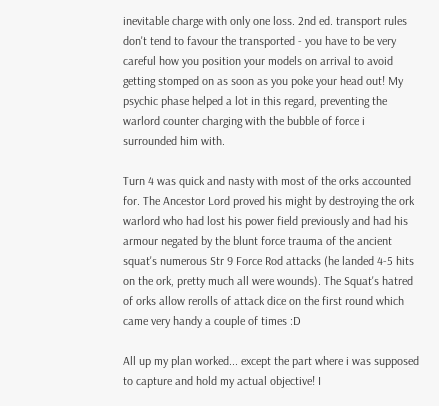inevitable charge with only one loss. 2nd ed. transport rules don't tend to favour the transported - you have to be very careful how you position your models on arrival to avoid getting stomped on as soon as you poke your head out! My psychic phase helped a lot in this regard, preventing the warlord counter charging with the bubble of force i surrounded him with.

Turn 4 was quick and nasty with most of the orks accounted for. The Ancestor Lord proved his might by destroying the ork warlord who had lost his power field previously and had his armour negated by the blunt force trauma of the ancient squat's numerous Str 9 Force Rod attacks (he landed 4-5 hits on the ork, pretty much all were wounds). The Squat's hatred of orks allow rerolls of attack dice on the first round which came very handy a couple of times :D

All up my plan worked... except the part where i was supposed to capture and hold my actual objective! I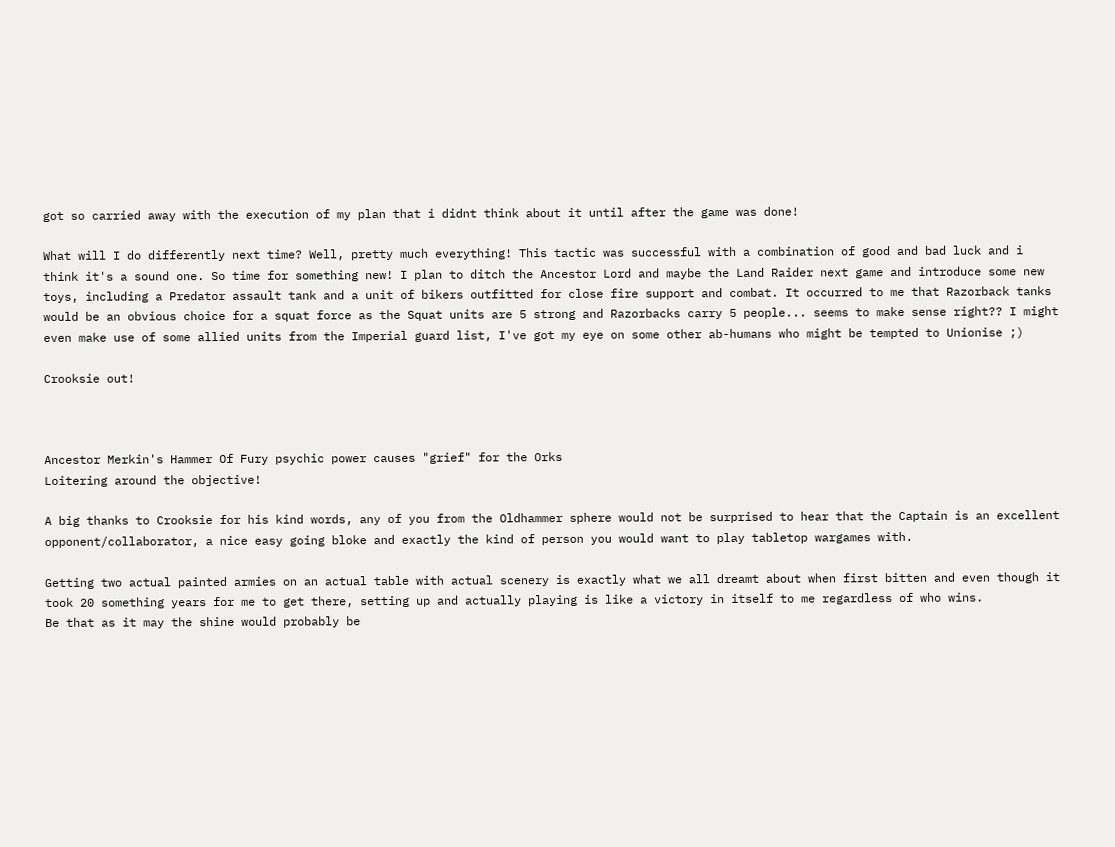got so carried away with the execution of my plan that i didnt think about it until after the game was done!

What will I do differently next time? Well, pretty much everything! This tactic was successful with a combination of good and bad luck and i think it's a sound one. So time for something new! I plan to ditch the Ancestor Lord and maybe the Land Raider next game and introduce some new toys, including a Predator assault tank and a unit of bikers outfitted for close fire support and combat. It occurred to me that Razorback tanks would be an obvious choice for a squat force as the Squat units are 5 strong and Razorbacks carry 5 people... seems to make sense right?? I might even make use of some allied units from the Imperial guard list, I've got my eye on some other ab-humans who might be tempted to Unionise ;)

Crooksie out!



Ancestor Merkin's Hammer Of Fury psychic power causes "grief" for the Orks
Loitering around the objective!

A big thanks to Crooksie for his kind words, any of you from the Oldhammer sphere would not be surprised to hear that the Captain is an excellent opponent/collaborator, a nice easy going bloke and exactly the kind of person you would want to play tabletop wargames with.

Getting two actual painted armies on an actual table with actual scenery is exactly what we all dreamt about when first bitten and even though it took 20 something years for me to get there, setting up and actually playing is like a victory in itself to me regardless of who wins.
Be that as it may the shine would probably be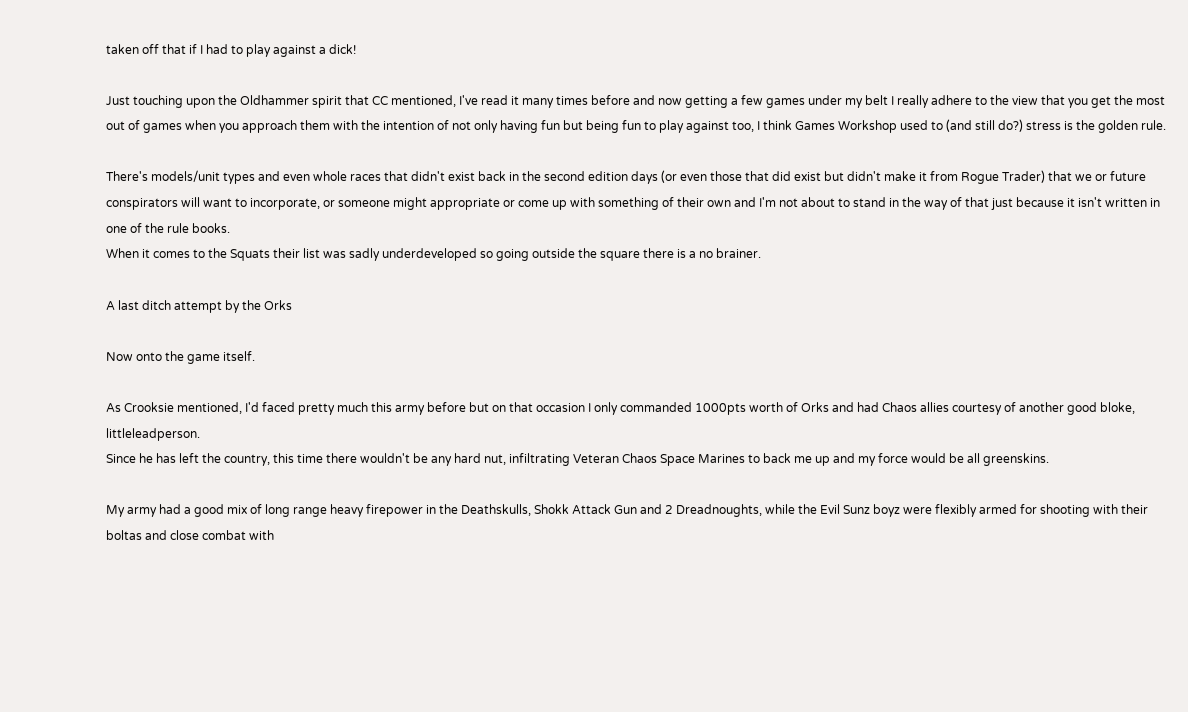taken off that if I had to play against a dick!

Just touching upon the Oldhammer spirit that CC mentioned, I've read it many times before and now getting a few games under my belt I really adhere to the view that you get the most out of games when you approach them with the intention of not only having fun but being fun to play against too, I think Games Workshop used to (and still do?) stress is the golden rule.

There's models/unit types and even whole races that didn't exist back in the second edition days (or even those that did exist but didn't make it from Rogue Trader) that we or future conspirators will want to incorporate, or someone might appropriate or come up with something of their own and I'm not about to stand in the way of that just because it isn't written in one of the rule books.
When it comes to the Squats their list was sadly underdeveloped so going outside the square there is a no brainer.

A last ditch attempt by the Orks

Now onto the game itself.

As Crooksie mentioned, I'd faced pretty much this army before but on that occasion I only commanded 1000pts worth of Orks and had Chaos allies courtesy of another good bloke, littleleadperson.
Since he has left the country, this time there wouldn't be any hard nut, infiltrating Veteran Chaos Space Marines to back me up and my force would be all greenskins.

My army had a good mix of long range heavy firepower in the Deathskulls, Shokk Attack Gun and 2 Dreadnoughts, while the Evil Sunz boyz were flexibly armed for shooting with their boltas and close combat with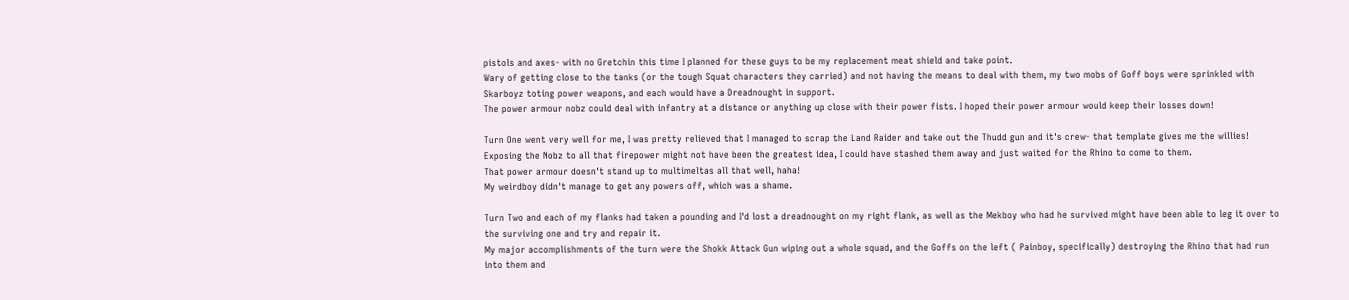pistols and axes- with no Gretchin this time I planned for these guys to be my replacement meat shield and take point.
Wary of getting close to the tanks (or the tough Squat characters they carried) and not having the means to deal with them, my two mobs of Goff boys were sprinkled with Skarboyz toting power weapons, and each would have a Dreadnought in support.
The power armour nobz could deal with infantry at a distance or anything up close with their power fists. I hoped their power armour would keep their losses down!

Turn One went very well for me, I was pretty relieved that I managed to scrap the Land Raider and take out the Thudd gun and it's crew- that template gives me the willies!
Exposing the Nobz to all that firepower might not have been the greatest idea, I could have stashed them away and just waited for the Rhino to come to them.
That power armour doesn't stand up to multimeltas all that well, haha!
My weirdboy didn't manage to get any powers off, which was a shame.

Turn Two and each of my flanks had taken a pounding and I'd lost a dreadnought on my right flank, as well as the Mekboy who had he survived might have been able to leg it over to the surviving one and try and repair it.
My major accomplishments of the turn were the Shokk Attack Gun wiping out a whole squad, and the Goffs on the left ( Painboy, specifically) destroying the Rhino that had run into them and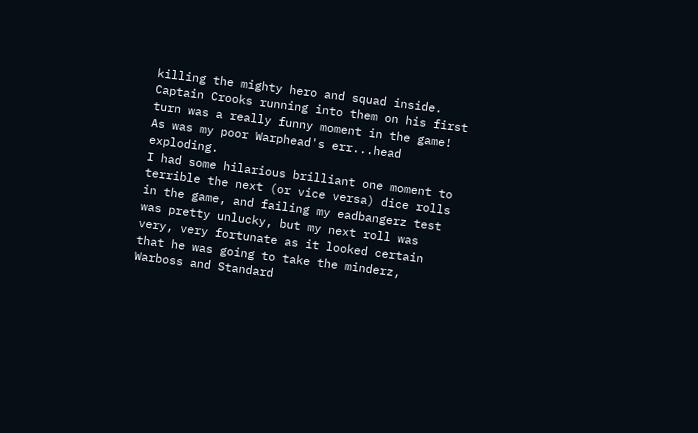killing the mighty hero and squad inside.
Captain Crooks running into them on his first turn was a really funny moment in the game!
As was my poor Warphead's err...head exploding.
I had some hilarious brilliant one moment to terrible the next (or vice versa) dice rolls in the game, and failing my eadbangerz test was pretty unlucky, but my next roll was very, very fortunate as it looked certain that he was going to take the minderz, Warboss and Standard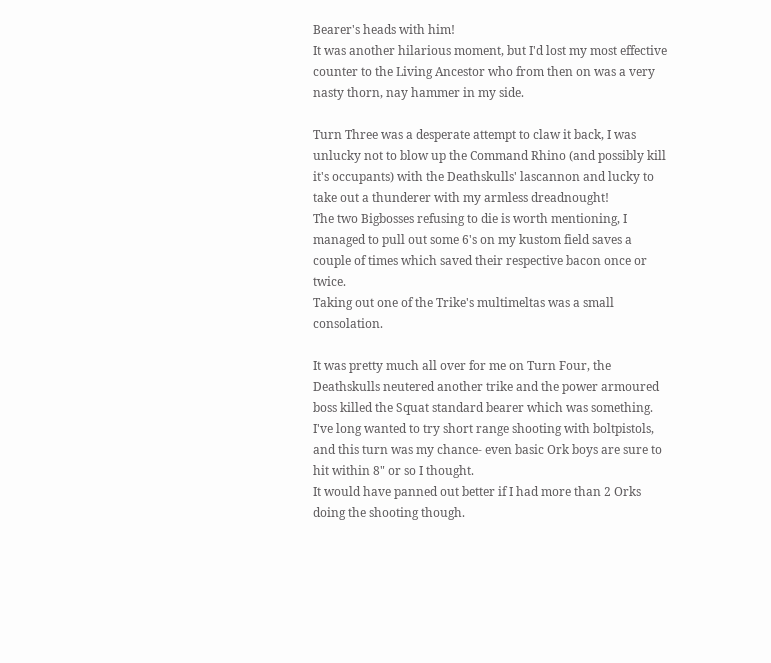Bearer's heads with him!
It was another hilarious moment, but I'd lost my most effective counter to the Living Ancestor who from then on was a very nasty thorn, nay hammer in my side.

Turn Three was a desperate attempt to claw it back, I was unlucky not to blow up the Command Rhino (and possibly kill it's occupants) with the Deathskulls' lascannon and lucky to take out a thunderer with my armless dreadnought!
The two Bigbosses refusing to die is worth mentioning, I managed to pull out some 6's on my kustom field saves a couple of times which saved their respective bacon once or twice.
Taking out one of the Trike's multimeltas was a small consolation.

It was pretty much all over for me on Turn Four, the Deathskulls neutered another trike and the power armoured boss killed the Squat standard bearer which was something.
I've long wanted to try short range shooting with boltpistols, and this turn was my chance- even basic Ork boys are sure to hit within 8" or so I thought.
It would have panned out better if I had more than 2 Orks doing the shooting though.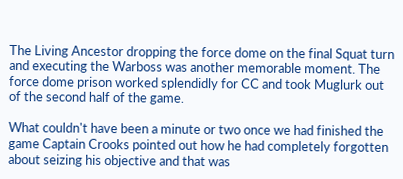The Living Ancestor dropping the force dome on the final Squat turn and executing the Warboss was another memorable moment. The force dome prison worked splendidly for CC and took Muglurk out of the second half of the game.

What couldn't have been a minute or two once we had finished the game Captain Crooks pointed out how he had completely forgotten about seizing his objective and that was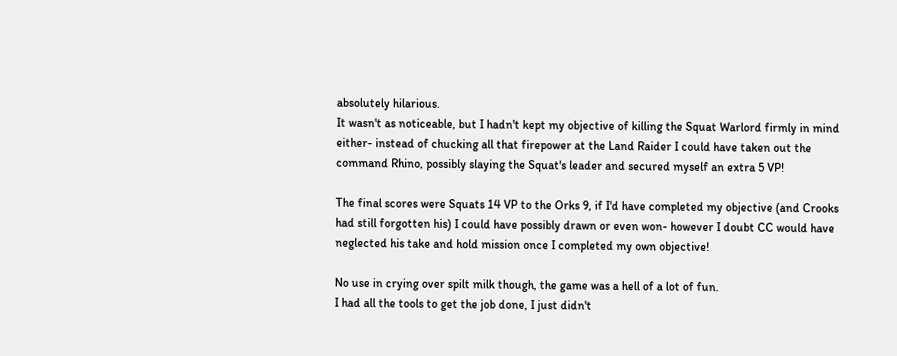absolutely hilarious.
It wasn't as noticeable, but I hadn't kept my objective of killing the Squat Warlord firmly in mind either- instead of chucking all that firepower at the Land Raider I could have taken out the command Rhino, possibly slaying the Squat's leader and secured myself an extra 5 VP!

The final scores were Squats 14 VP to the Orks 9, if I'd have completed my objective (and Crooks had still forgotten his) I could have possibly drawn or even won- however I doubt CC would have neglected his take and hold mission once I completed my own objective!

No use in crying over spilt milk though, the game was a hell of a lot of fun.
I had all the tools to get the job done, I just didn't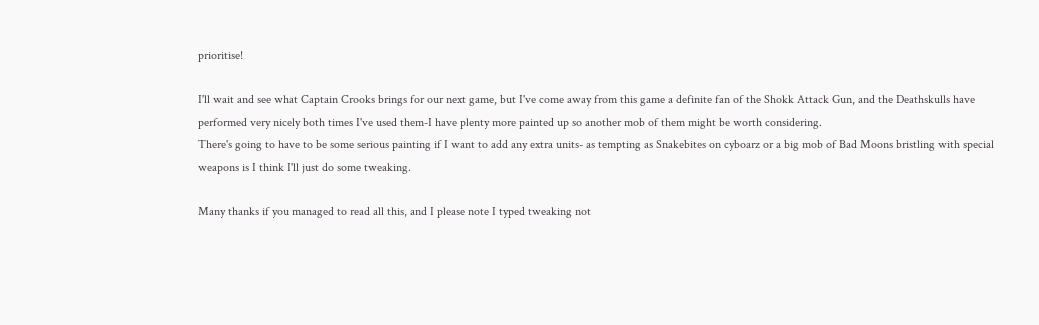prioritise!

I'll wait and see what Captain Crooks brings for our next game, but I've come away from this game a definite fan of the Shokk Attack Gun, and the Deathskulls have performed very nicely both times I've used them-I have plenty more painted up so another mob of them might be worth considering.
There's going to have to be some serious painting if I want to add any extra units- as tempting as Snakebites on cyboarz or a big mob of Bad Moons bristling with special weapons is I think I'll just do some tweaking.

Many thanks if you managed to read all this, and I please note I typed tweaking not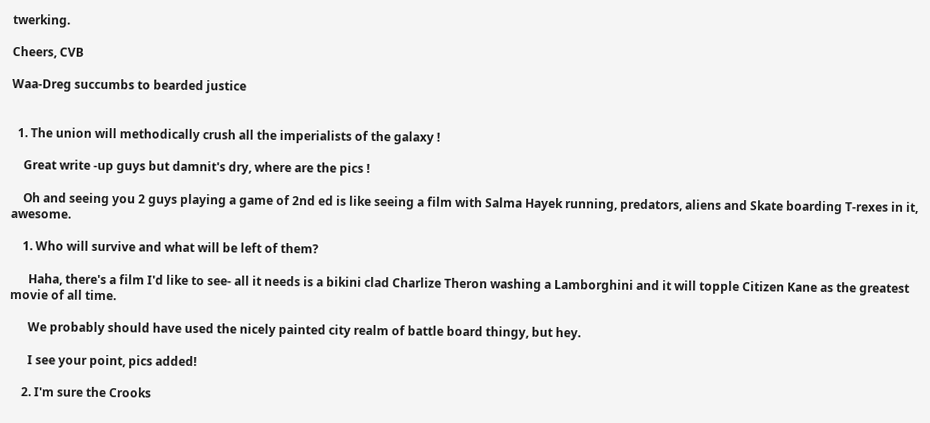twerking.

Cheers, CVB

Waa-Dreg succumbs to bearded justice


  1. The union will methodically crush all the imperialists of the galaxy !

    Great write -up guys but damnit's dry, where are the pics !

    Oh and seeing you 2 guys playing a game of 2nd ed is like seeing a film with Salma Hayek running, predators, aliens and Skate boarding T-rexes in it, awesome.

    1. Who will survive and what will be left of them?

      Haha, there's a film I'd like to see- all it needs is a bikini clad Charlize Theron washing a Lamborghini and it will topple Citizen Kane as the greatest movie of all time.

      We probably should have used the nicely painted city realm of battle board thingy, but hey.

      I see your point, pics added!

    2. I'm sure the Crooks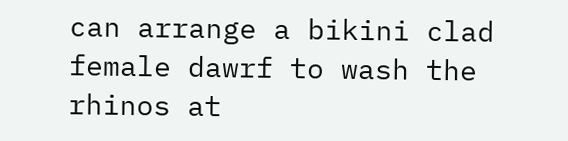can arrange a bikini clad female dawrf to wash the rhinos at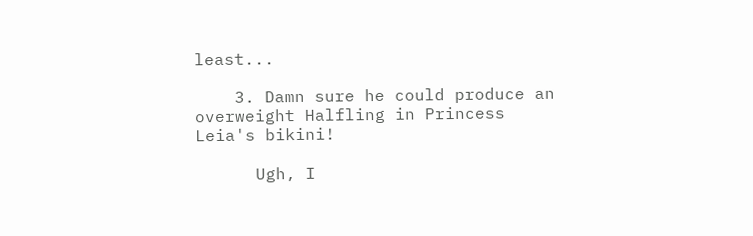least...

    3. Damn sure he could produce an overweight Halfling in Princess Leia's bikini!

      Ugh, I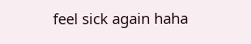feel sick again haha